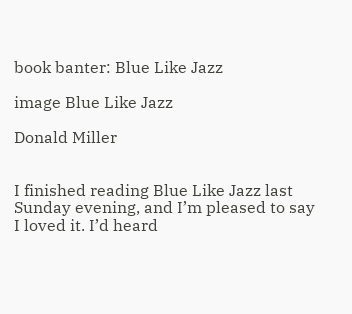book banter: Blue Like Jazz

image Blue Like Jazz

Donald Miller


I finished reading Blue Like Jazz last Sunday evening, and I’m pleased to say I loved it. I’d heard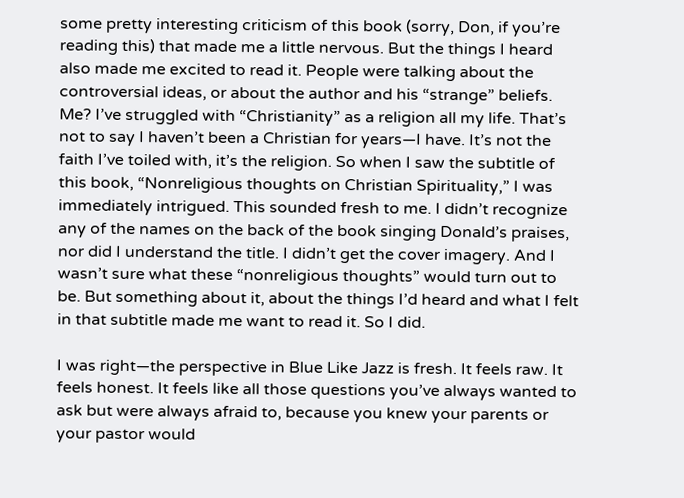some pretty interesting criticism of this book (sorry, Don, if you’re reading this) that made me a little nervous. But the things I heard also made me excited to read it. People were talking about the controversial ideas, or about the author and his “strange” beliefs. Me? I’ve struggled with “Christianity” as a religion all my life. That’s not to say I haven’t been a Christian for years—I have. It’s not the faith I’ve toiled with, it’s the religion. So when I saw the subtitle of this book, “Nonreligious thoughts on Christian Spirituality,” I was immediately intrigued. This sounded fresh to me. I didn’t recognize any of the names on the back of the book singing Donald’s praises, nor did I understand the title. I didn’t get the cover imagery. And I wasn’t sure what these “nonreligious thoughts” would turn out to be. But something about it, about the things I’d heard and what I felt in that subtitle made me want to read it. So I did.

I was right—the perspective in Blue Like Jazz is fresh. It feels raw. It feels honest. It feels like all those questions you’ve always wanted to ask but were always afraid to, because you knew your parents or your pastor would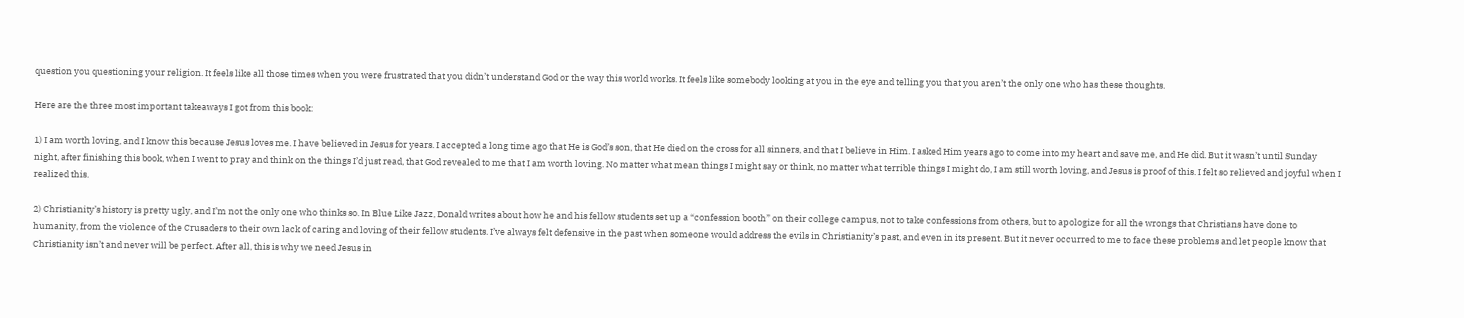question you questioning your religion. It feels like all those times when you were frustrated that you didn’t understand God or the way this world works. It feels like somebody looking at you in the eye and telling you that you aren’t the only one who has these thoughts.

Here are the three most important takeaways I got from this book:

1) I am worth loving, and I know this because Jesus loves me. I have believed in Jesus for years. I accepted a long time ago that He is God’s son, that He died on the cross for all sinners, and that I believe in Him. I asked Him years ago to come into my heart and save me, and He did. But it wasn’t until Sunday night, after finishing this book, when I went to pray and think on the things I’d just read, that God revealed to me that I am worth loving. No matter what mean things I might say or think, no matter what terrible things I might do, I am still worth loving, and Jesus is proof of this. I felt so relieved and joyful when I realized this.

2) Christianity’s history is pretty ugly, and I’m not the only one who thinks so. In Blue Like Jazz, Donald writes about how he and his fellow students set up a “confession booth” on their college campus, not to take confessions from others, but to apologize for all the wrongs that Christians have done to humanity, from the violence of the Crusaders to their own lack of caring and loving of their fellow students. I’ve always felt defensive in the past when someone would address the evils in Christianity’s past, and even in its present. But it never occurred to me to face these problems and let people know that Christianity isn’t and never will be perfect. After all, this is why we need Jesus in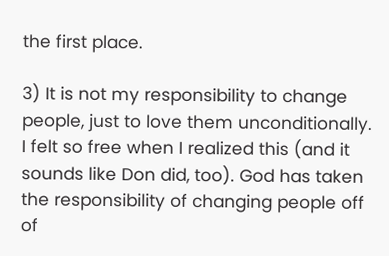the first place.

3) It is not my responsibility to change people, just to love them unconditionally. I felt so free when I realized this (and it sounds like Don did, too). God has taken the responsibility of changing people off of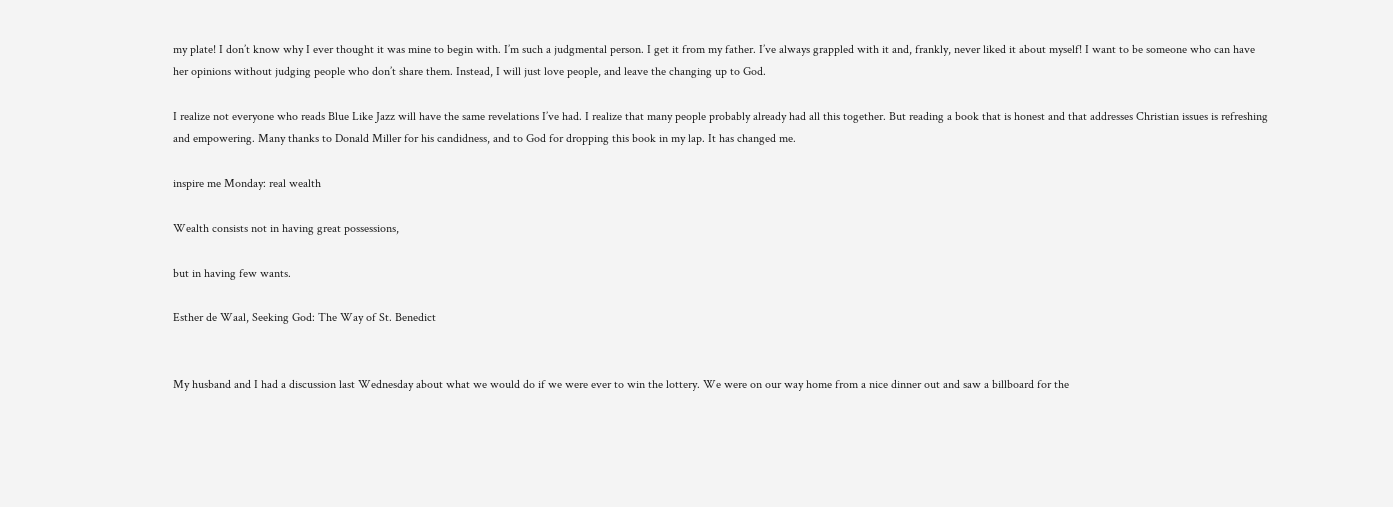my plate! I don’t know why I ever thought it was mine to begin with. I’m such a judgmental person. I get it from my father. I’ve always grappled with it and, frankly, never liked it about myself! I want to be someone who can have her opinions without judging people who don’t share them. Instead, I will just love people, and leave the changing up to God.

I realize not everyone who reads Blue Like Jazz will have the same revelations I’ve had. I realize that many people probably already had all this together. But reading a book that is honest and that addresses Christian issues is refreshing and empowering. Many thanks to Donald Miller for his candidness, and to God for dropping this book in my lap. It has changed me.

inspire me Monday: real wealth

Wealth consists not in having great possessions,

but in having few wants.

Esther de Waal, Seeking God: The Way of St. Benedict


My husband and I had a discussion last Wednesday about what we would do if we were ever to win the lottery. We were on our way home from a nice dinner out and saw a billboard for the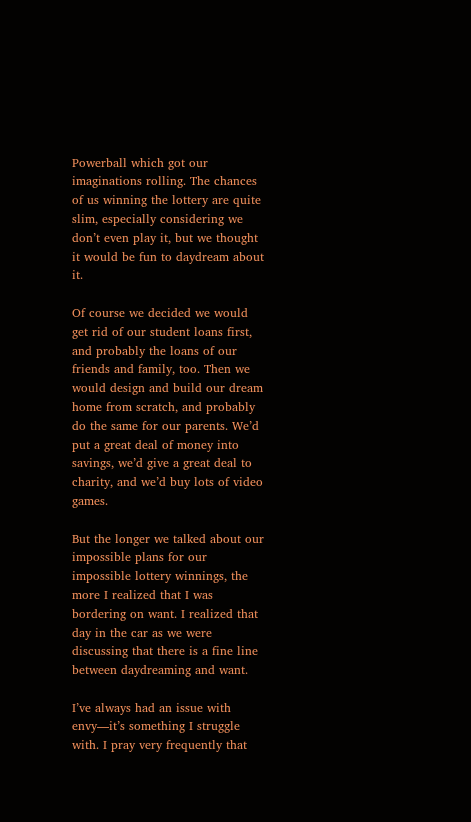Powerball which got our imaginations rolling. The chances of us winning the lottery are quite slim, especially considering we don’t even play it, but we thought it would be fun to daydream about it.

Of course we decided we would get rid of our student loans first, and probably the loans of our friends and family, too. Then we would design and build our dream home from scratch, and probably do the same for our parents. We’d put a great deal of money into savings, we’d give a great deal to charity, and we’d buy lots of video games.

But the longer we talked about our impossible plans for our impossible lottery winnings, the more I realized that I was bordering on want. I realized that day in the car as we were discussing that there is a fine line between daydreaming and want.

I’ve always had an issue with envy—it’s something I struggle with. I pray very frequently that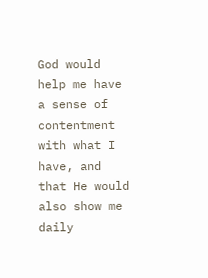God would help me have a sense of contentment with what I have, and that He would also show me daily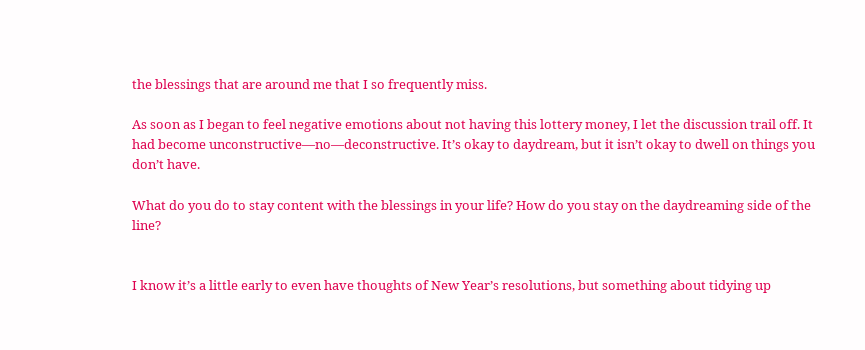the blessings that are around me that I so frequently miss.

As soon as I began to feel negative emotions about not having this lottery money, I let the discussion trail off. It had become unconstructive—no—deconstructive. It’s okay to daydream, but it isn’t okay to dwell on things you don’t have.

What do you do to stay content with the blessings in your life? How do you stay on the daydreaming side of the line?


I know it’s a little early to even have thoughts of New Year’s resolutions, but something about tidying up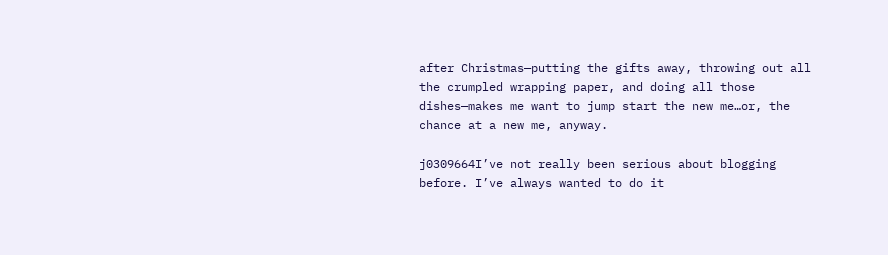after Christmas—putting the gifts away, throwing out all the crumpled wrapping paper, and doing all those dishes—makes me want to jump start the new me…or, the chance at a new me, anyway.

j0309664I’ve not really been serious about blogging before. I’ve always wanted to do it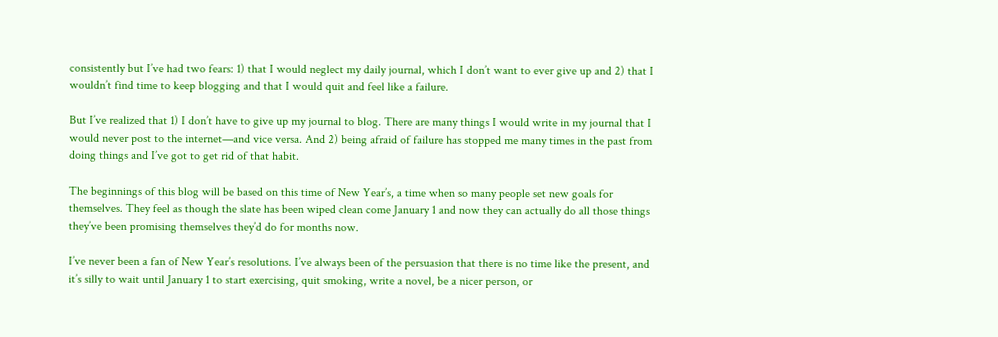consistently but I’ve had two fears: 1) that I would neglect my daily journal, which I don’t want to ever give up and 2) that I wouldn’t find time to keep blogging and that I would quit and feel like a failure.

But I’ve realized that 1) I don’t have to give up my journal to blog. There are many things I would write in my journal that I would never post to the internet—and vice versa. And 2) being afraid of failure has stopped me many times in the past from doing things and I’ve got to get rid of that habit.

The beginnings of this blog will be based on this time of New Year’s, a time when so many people set new goals for themselves. They feel as though the slate has been wiped clean come January 1 and now they can actually do all those things they’ve been promising themselves they’d do for months now.

I’ve never been a fan of New Year’s resolutions. I’ve always been of the persuasion that there is no time like the present, and it’s silly to wait until January 1 to start exercising, quit smoking, write a novel, be a nicer person, or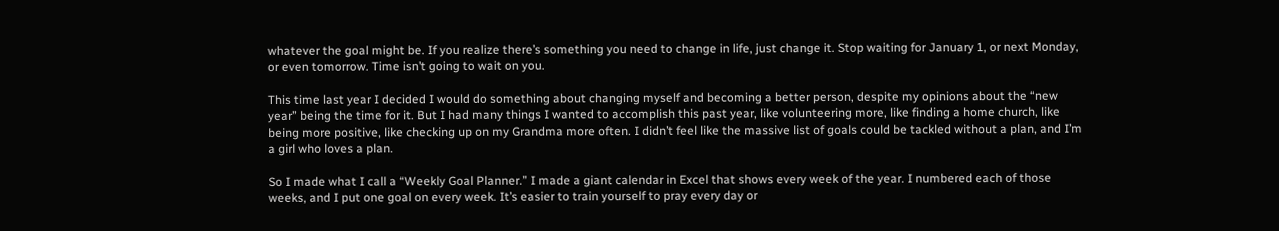whatever the goal might be. If you realize there’s something you need to change in life, just change it. Stop waiting for January 1, or next Monday, or even tomorrow. Time isn’t going to wait on you.

This time last year I decided I would do something about changing myself and becoming a better person, despite my opinions about the “new year” being the time for it. But I had many things I wanted to accomplish this past year, like volunteering more, like finding a home church, like being more positive, like checking up on my Grandma more often. I didn’t feel like the massive list of goals could be tackled without a plan, and I’m a girl who loves a plan.

So I made what I call a “Weekly Goal Planner.” I made a giant calendar in Excel that shows every week of the year. I numbered each of those weeks, and I put one goal on every week. It’s easier to train yourself to pray every day or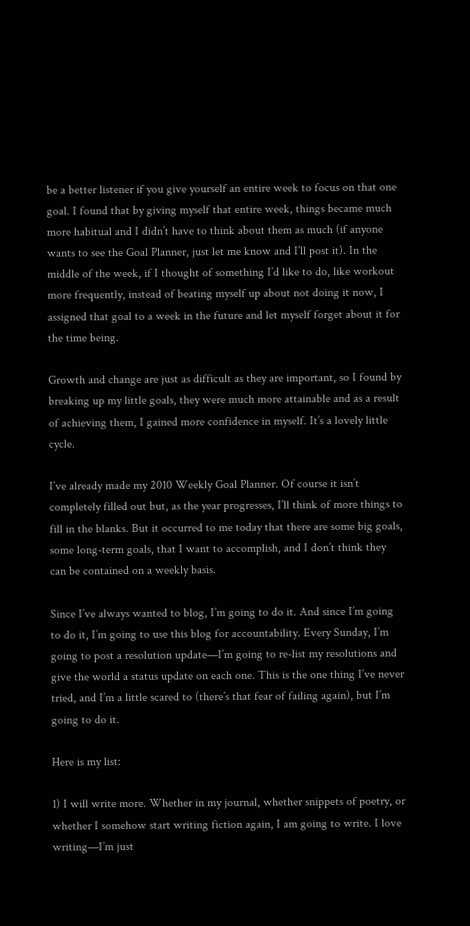be a better listener if you give yourself an entire week to focus on that one goal. I found that by giving myself that entire week, things became much more habitual and I didn’t have to think about them as much (if anyone wants to see the Goal Planner, just let me know and I’ll post it). In the middle of the week, if I thought of something I’d like to do, like workout more frequently, instead of beating myself up about not doing it now, I assigned that goal to a week in the future and let myself forget about it for the time being.

Growth and change are just as difficult as they are important, so I found by breaking up my little goals, they were much more attainable and as a result of achieving them, I gained more confidence in myself. It’s a lovely little cycle.

I’ve already made my 2010 Weekly Goal Planner. Of course it isn’t completely filled out but, as the year progresses, I’ll think of more things to fill in the blanks. But it occurred to me today that there are some big goals, some long-term goals, that I want to accomplish, and I don’t think they can be contained on a weekly basis.

Since I’ve always wanted to blog, I’m going to do it. And since I’m going to do it, I’m going to use this blog for accountability. Every Sunday, I’m going to post a resolution update—I’m going to re-list my resolutions and give the world a status update on each one. This is the one thing I’ve never tried, and I’m a little scared to (there’s that fear of failing again), but I’m going to do it.

Here is my list:

1) I will write more. Whether in my journal, whether snippets of poetry, or whether I somehow start writing fiction again, I am going to write. I love writing—I’m just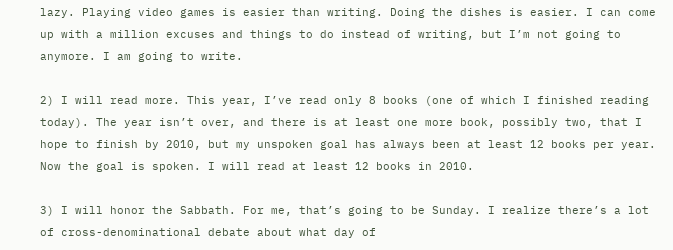lazy. Playing video games is easier than writing. Doing the dishes is easier. I can come up with a million excuses and things to do instead of writing, but I’m not going to anymore. I am going to write.

2) I will read more. This year, I’ve read only 8 books (one of which I finished reading today). The year isn’t over, and there is at least one more book, possibly two, that I hope to finish by 2010, but my unspoken goal has always been at least 12 books per year. Now the goal is spoken. I will read at least 12 books in 2010.

3) I will honor the Sabbath. For me, that’s going to be Sunday. I realize there’s a lot of cross-denominational debate about what day of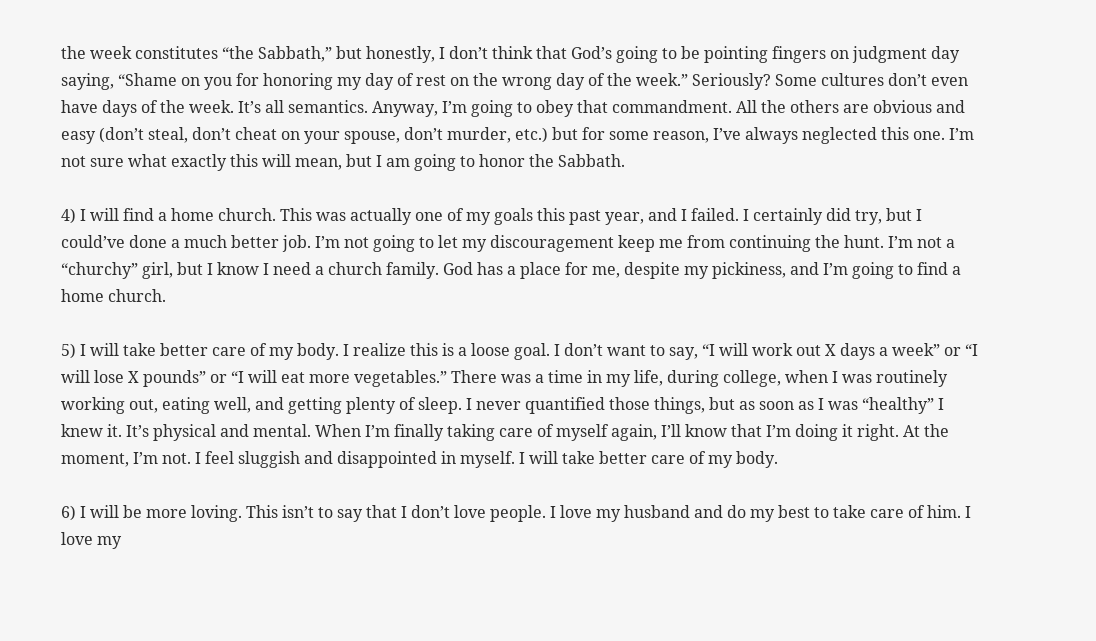the week constitutes “the Sabbath,” but honestly, I don’t think that God’s going to be pointing fingers on judgment day saying, “Shame on you for honoring my day of rest on the wrong day of the week.” Seriously? Some cultures don’t even have days of the week. It’s all semantics. Anyway, I’m going to obey that commandment. All the others are obvious and easy (don’t steal, don’t cheat on your spouse, don’t murder, etc.) but for some reason, I’ve always neglected this one. I’m not sure what exactly this will mean, but I am going to honor the Sabbath.

4) I will find a home church. This was actually one of my goals this past year, and I failed. I certainly did try, but I could’ve done a much better job. I’m not going to let my discouragement keep me from continuing the hunt. I’m not a “churchy” girl, but I know I need a church family. God has a place for me, despite my pickiness, and I’m going to find a home church.

5) I will take better care of my body. I realize this is a loose goal. I don’t want to say, “I will work out X days a week” or “I will lose X pounds” or “I will eat more vegetables.” There was a time in my life, during college, when I was routinely working out, eating well, and getting plenty of sleep. I never quantified those things, but as soon as I was “healthy” I knew it. It’s physical and mental. When I’m finally taking care of myself again, I’ll know that I’m doing it right. At the moment, I’m not. I feel sluggish and disappointed in myself. I will take better care of my body.

6) I will be more loving. This isn’t to say that I don’t love people. I love my husband and do my best to take care of him. I love my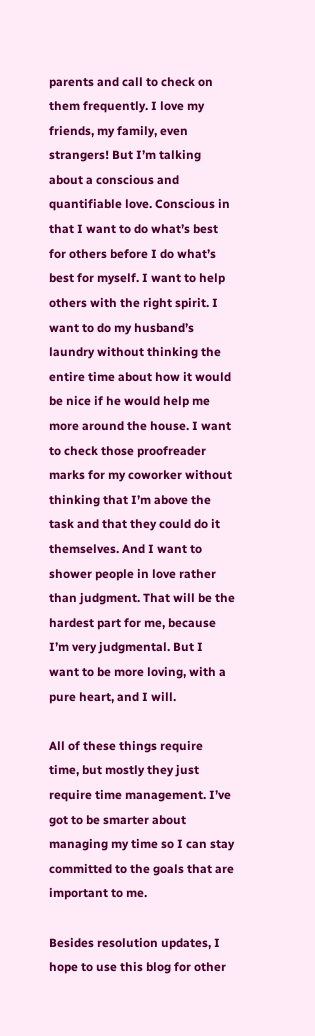parents and call to check on them frequently. I love my friends, my family, even strangers! But I’m talking about a conscious and quantifiable love. Conscious in that I want to do what’s best for others before I do what’s best for myself. I want to help others with the right spirit. I want to do my husband’s laundry without thinking the entire time about how it would be nice if he would help me more around the house. I want to check those proofreader marks for my coworker without thinking that I’m above the task and that they could do it themselves. And I want to shower people in love rather than judgment. That will be the hardest part for me, because I’m very judgmental. But I want to be more loving, with a pure heart, and I will.

All of these things require time, but mostly they just require time management. I’ve got to be smarter about managing my time so I can stay committed to the goals that are important to me.

Besides resolution updates, I hope to use this blog for other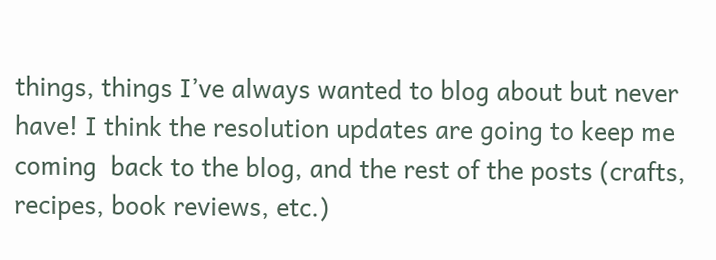things, things I’ve always wanted to blog about but never have! I think the resolution updates are going to keep me coming  back to the blog, and the rest of the posts (crafts, recipes, book reviews, etc.)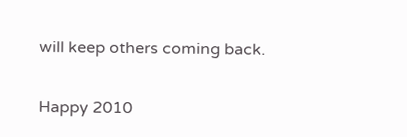will keep others coming back.

Happy 2010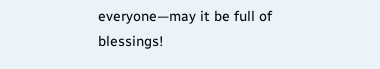everyone—may it be full of blessings!